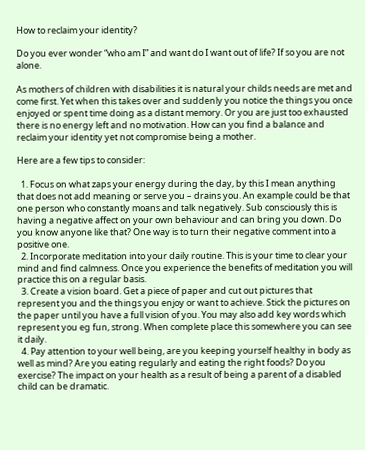How to reclaim your identity?

Do you ever wonder “who am I” and want do I want out of life? If so you are not alone.

As mothers of children with disabilities it is natural your childs needs are met and come first. Yet when this takes over and suddenly you notice the things you once enjoyed or spent time doing as a distant memory. Or you are just too exhausted there is no energy left and no motivation. How can you find a balance and reclaim your identity yet not compromise being a mother.

Here are a few tips to consider:

  1. Focus on what zaps your energy during the day, by this I mean anything that does not add meaning or serve you – drains you. An example could be that one person who constantly moans and talk negatively. Sub consciously this is having a negative affect on your own behaviour and can bring you down. Do you know anyone like that? One way is to turn their negative comment into a positive one.
  2. Incorporate meditation into your daily routine. This is your time to clear your mind and find calmness. Once you experience the benefits of meditation you will practice this on a regular basis.
  3. Create a vision board. Get a piece of paper and cut out pictures that represent you and the things you enjoy or want to achieve. Stick the pictures on the paper until you have a full vision of you. You may also add key words which represent you eg fun, strong. When complete place this somewhere you can see it daily.
  4. Pay attention to your well being, are you keeping yourself healthy in body as well as mind? Are you eating regularly and eating the right foods? Do you exercise? The impact on your health as a result of being a parent of a disabled child can be dramatic.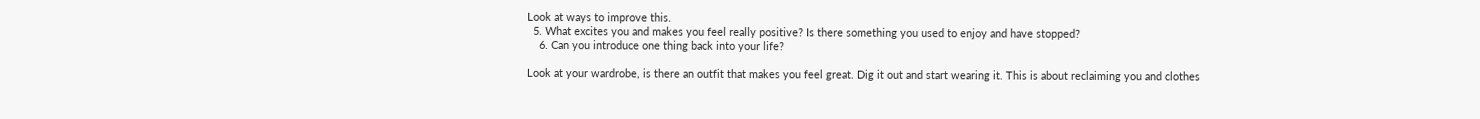Look at ways to improve this.
  5. What excites you and makes you feel really positive? Is there something you used to enjoy and have stopped?
    6. Can you introduce one thing back into your life?

Look at your wardrobe, is there an outfit that makes you feel great. Dig it out and start wearing it. This is about reclaiming you and clothes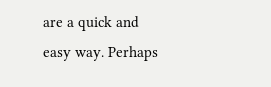are a quick and easy way. Perhaps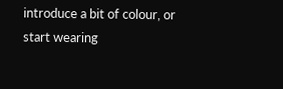introduce a bit of colour, or start wearing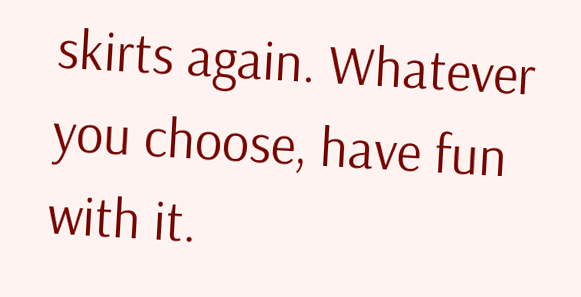skirts again. Whatever you choose, have fun with it.